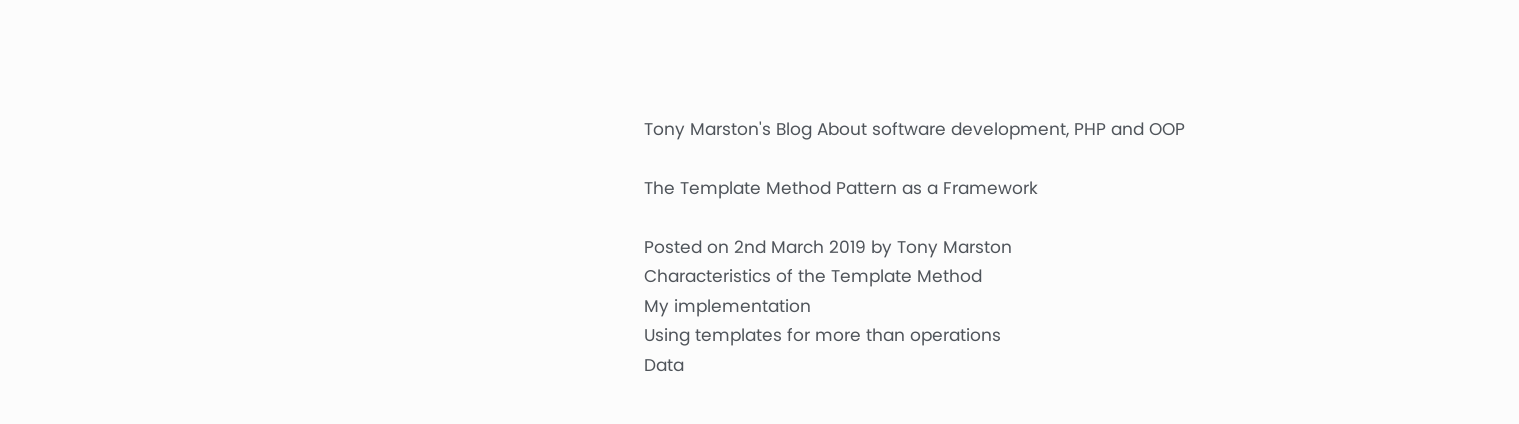Tony Marston's Blog About software development, PHP and OOP

The Template Method Pattern as a Framework

Posted on 2nd March 2019 by Tony Marston
Characteristics of the Template Method
My implementation
Using templates for more than operations
Data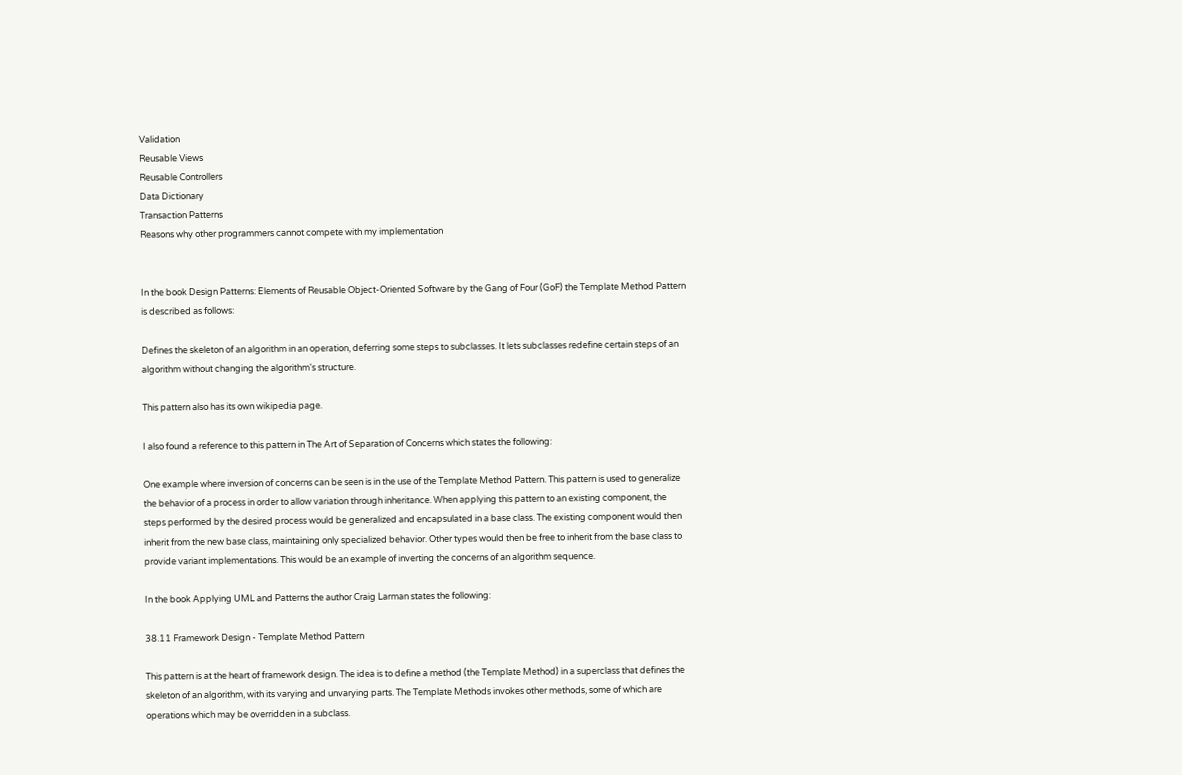Validation
Reusable Views
Reusable Controllers
Data Dictionary
Transaction Patterns
Reasons why other programmers cannot compete with my implementation


In the book Design Patterns: Elements of Reusable Object-Oriented Software by the Gang of Four (GoF) the Template Method Pattern is described as follows:

Defines the skeleton of an algorithm in an operation, deferring some steps to subclasses. It lets subclasses redefine certain steps of an algorithm without changing the algorithm's structure.

This pattern also has its own wikipedia page.

I also found a reference to this pattern in The Art of Separation of Concerns which states the following:

One example where inversion of concerns can be seen is in the use of the Template Method Pattern. This pattern is used to generalize the behavior of a process in order to allow variation through inheritance. When applying this pattern to an existing component, the steps performed by the desired process would be generalized and encapsulated in a base class. The existing component would then inherit from the new base class, maintaining only specialized behavior. Other types would then be free to inherit from the base class to provide variant implementations. This would be an example of inverting the concerns of an algorithm sequence.

In the book Applying UML and Patterns the author Craig Larman states the following:

38.11 Framework Design - Template Method Pattern

This pattern is at the heart of framework design. The idea is to define a method (the Template Method) in a superclass that defines the skeleton of an algorithm, with its varying and unvarying parts. The Template Methods invokes other methods, some of which are operations which may be overridden in a subclass.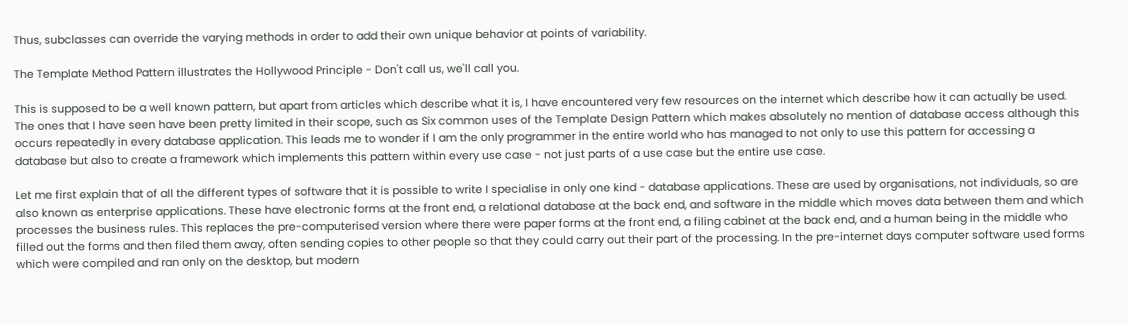Thus, subclasses can override the varying methods in order to add their own unique behavior at points of variability.

The Template Method Pattern illustrates the Hollywood Principle - Don't call us, we'll call you.

This is supposed to be a well known pattern, but apart from articles which describe what it is, I have encountered very few resources on the internet which describe how it can actually be used. The ones that I have seen have been pretty limited in their scope, such as Six common uses of the Template Design Pattern which makes absolutely no mention of database access although this occurs repeatedly in every database application. This leads me to wonder if I am the only programmer in the entire world who has managed to not only to use this pattern for accessing a database but also to create a framework which implements this pattern within every use case - not just parts of a use case but the entire use case.

Let me first explain that of all the different types of software that it is possible to write I specialise in only one kind - database applications. These are used by organisations, not individuals, so are also known as enterprise applications. These have electronic forms at the front end, a relational database at the back end, and software in the middle which moves data between them and which processes the business rules. This replaces the pre-computerised version where there were paper forms at the front end, a filing cabinet at the back end, and a human being in the middle who filled out the forms and then filed them away, often sending copies to other people so that they could carry out their part of the processing. In the pre-internet days computer software used forms which were compiled and ran only on the desktop, but modern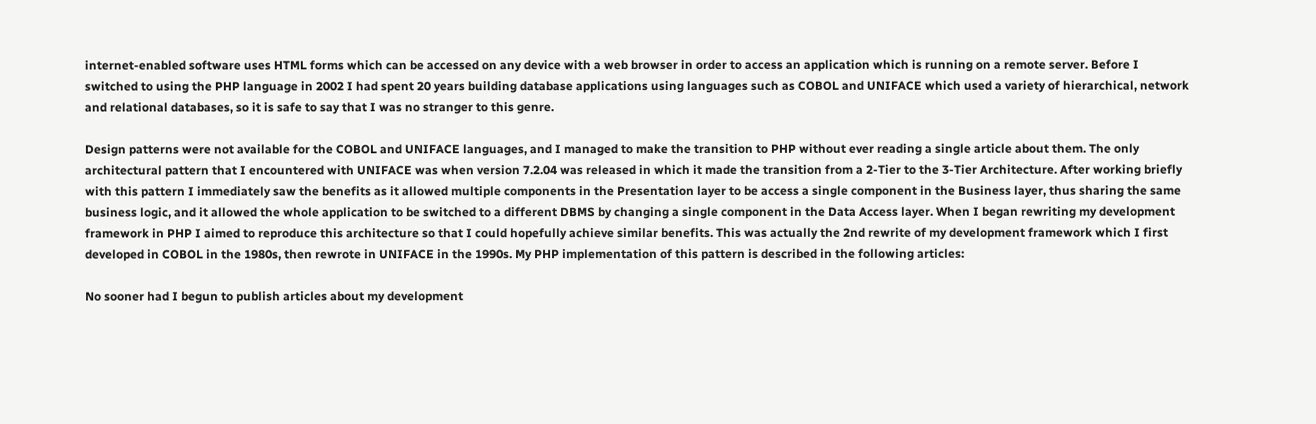internet-enabled software uses HTML forms which can be accessed on any device with a web browser in order to access an application which is running on a remote server. Before I switched to using the PHP language in 2002 I had spent 20 years building database applications using languages such as COBOL and UNIFACE which used a variety of hierarchical, network and relational databases, so it is safe to say that I was no stranger to this genre.

Design patterns were not available for the COBOL and UNIFACE languages, and I managed to make the transition to PHP without ever reading a single article about them. The only architectural pattern that I encountered with UNIFACE was when version 7.2.04 was released in which it made the transition from a 2-Tier to the 3-Tier Architecture. After working briefly with this pattern I immediately saw the benefits as it allowed multiple components in the Presentation layer to be access a single component in the Business layer, thus sharing the same business logic, and it allowed the whole application to be switched to a different DBMS by changing a single component in the Data Access layer. When I began rewriting my development framework in PHP I aimed to reproduce this architecture so that I could hopefully achieve similar benefits. This was actually the 2nd rewrite of my development framework which I first developed in COBOL in the 1980s, then rewrote in UNIFACE in the 1990s. My PHP implementation of this pattern is described in the following articles:

No sooner had I begun to publish articles about my development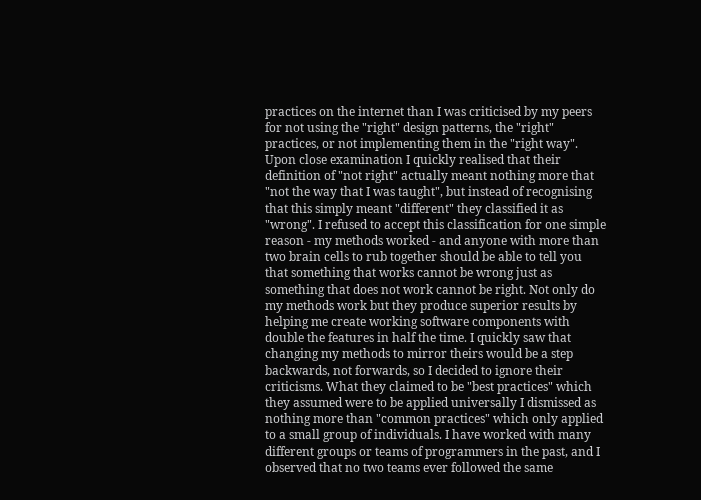practices on the internet than I was criticised by my peers for not using the "right" design patterns, the "right" practices, or not implementing them in the "right way". Upon close examination I quickly realised that their definition of "not right" actually meant nothing more that "not the way that I was taught", but instead of recognising that this simply meant "different" they classified it as "wrong". I refused to accept this classification for one simple reason - my methods worked - and anyone with more than two brain cells to rub together should be able to tell you that something that works cannot be wrong just as something that does not work cannot be right. Not only do my methods work but they produce superior results by helping me create working software components with double the features in half the time. I quickly saw that changing my methods to mirror theirs would be a step backwards, not forwards, so I decided to ignore their criticisms. What they claimed to be "best practices" which they assumed were to be applied universally I dismissed as nothing more than "common practices" which only applied to a small group of individuals. I have worked with many different groups or teams of programmers in the past, and I observed that no two teams ever followed the same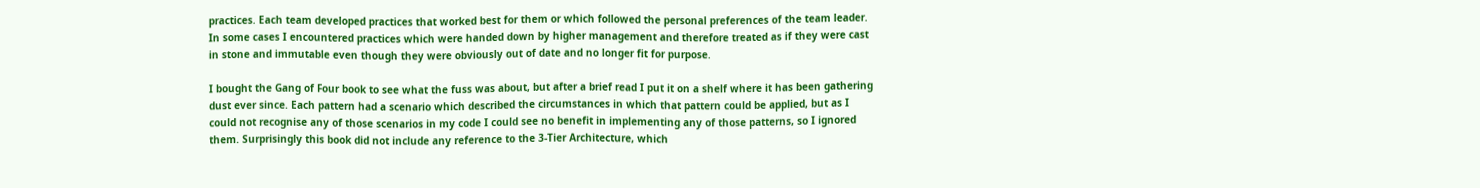practices. Each team developed practices that worked best for them or which followed the personal preferences of the team leader. In some cases I encountered practices which were handed down by higher management and therefore treated as if they were cast in stone and immutable even though they were obviously out of date and no longer fit for purpose.

I bought the Gang of Four book to see what the fuss was about, but after a brief read I put it on a shelf where it has been gathering dust ever since. Each pattern had a scenario which described the circumstances in which that pattern could be applied, but as I could not recognise any of those scenarios in my code I could see no benefit in implementing any of those patterns, so I ignored them. Surprisingly this book did not include any reference to the 3-Tier Architecture, which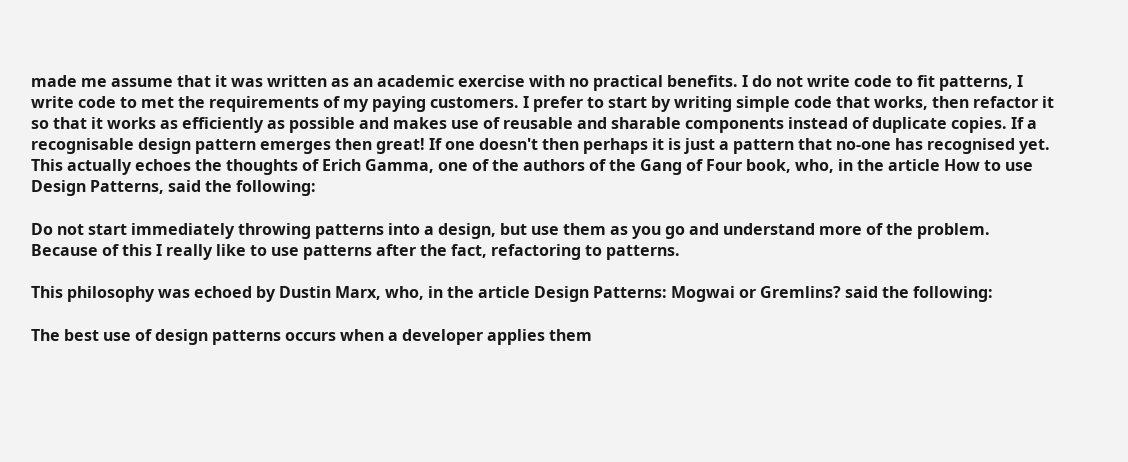made me assume that it was written as an academic exercise with no practical benefits. I do not write code to fit patterns, I write code to met the requirements of my paying customers. I prefer to start by writing simple code that works, then refactor it so that it works as efficiently as possible and makes use of reusable and sharable components instead of duplicate copies. If a recognisable design pattern emerges then great! If one doesn't then perhaps it is just a pattern that no-one has recognised yet. This actually echoes the thoughts of Erich Gamma, one of the authors of the Gang of Four book, who, in the article How to use Design Patterns, said the following:

Do not start immediately throwing patterns into a design, but use them as you go and understand more of the problem. Because of this I really like to use patterns after the fact, refactoring to patterns.

This philosophy was echoed by Dustin Marx, who, in the article Design Patterns: Mogwai or Gremlins? said the following:

The best use of design patterns occurs when a developer applies them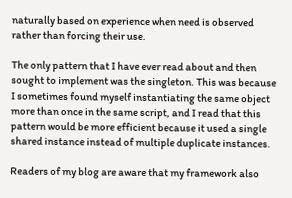naturally based on experience when need is observed rather than forcing their use.

The only pattern that I have ever read about and then sought to implement was the singleton. This was because I sometimes found myself instantiating the same object more than once in the same script, and I read that this pattern would be more efficient because it used a single shared instance instead of multiple duplicate instances.

Readers of my blog are aware that my framework also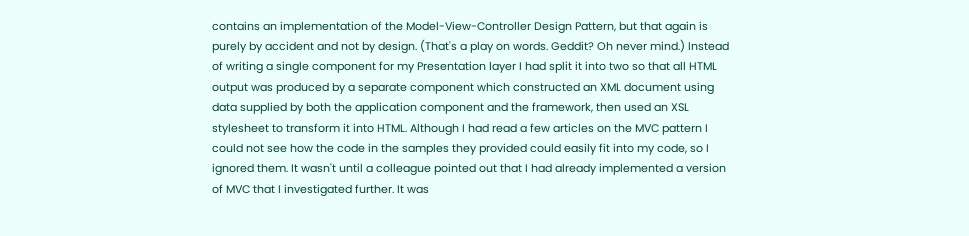contains an implementation of the Model-View-Controller Design Pattern, but that again is purely by accident and not by design. (That's a play on words. Geddit? Oh never mind.) Instead of writing a single component for my Presentation layer I had split it into two so that all HTML output was produced by a separate component which constructed an XML document using data supplied by both the application component and the framework, then used an XSL stylesheet to transform it into HTML. Although I had read a few articles on the MVC pattern I could not see how the code in the samples they provided could easily fit into my code, so I ignored them. It wasn't until a colleague pointed out that I had already implemented a version of MVC that I investigated further. It was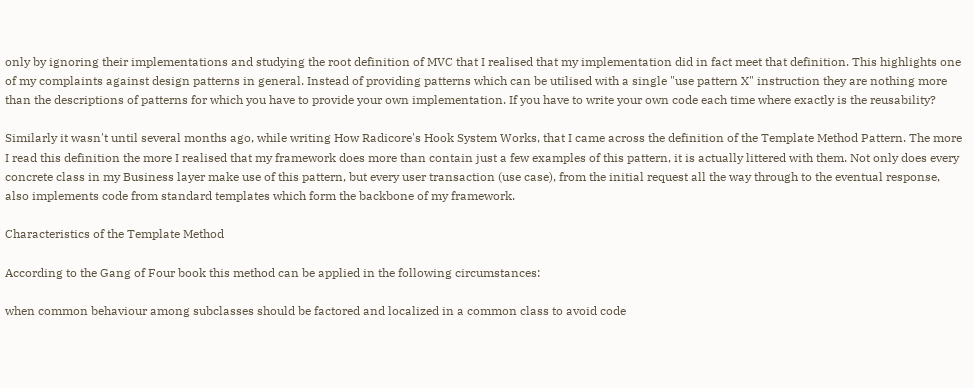only by ignoring their implementations and studying the root definition of MVC that I realised that my implementation did in fact meet that definition. This highlights one of my complaints against design patterns in general. Instead of providing patterns which can be utilised with a single "use pattern X" instruction they are nothing more than the descriptions of patterns for which you have to provide your own implementation. If you have to write your own code each time where exactly is the reusability?

Similarly it wasn't until several months ago, while writing How Radicore's Hook System Works, that I came across the definition of the Template Method Pattern. The more I read this definition the more I realised that my framework does more than contain just a few examples of this pattern, it is actually littered with them. Not only does every concrete class in my Business layer make use of this pattern, but every user transaction (use case), from the initial request all the way through to the eventual response, also implements code from standard templates which form the backbone of my framework.

Characteristics of the Template Method

According to the Gang of Four book this method can be applied in the following circumstances:

when common behaviour among subclasses should be factored and localized in a common class to avoid code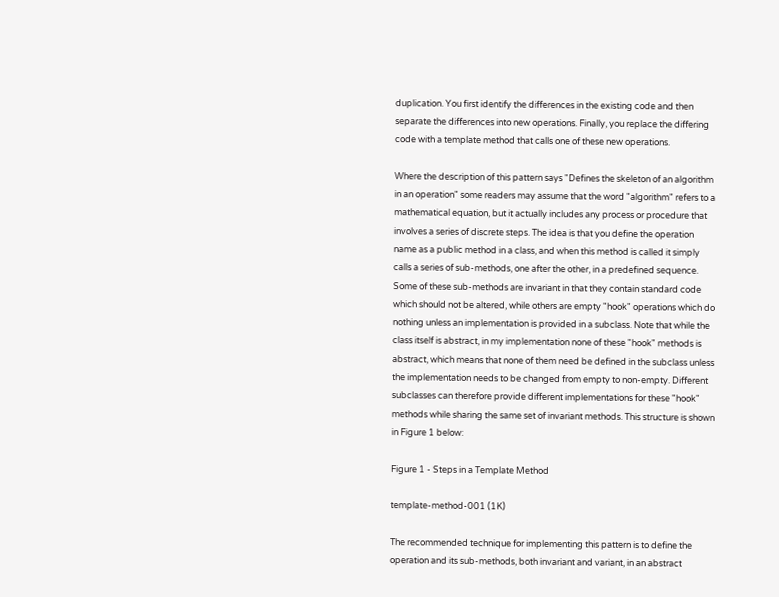duplication. You first identify the differences in the existing code and then separate the differences into new operations. Finally, you replace the differing code with a template method that calls one of these new operations.

Where the description of this pattern says "Defines the skeleton of an algorithm in an operation" some readers may assume that the word "algorithm" refers to a mathematical equation, but it actually includes any process or procedure that involves a series of discrete steps. The idea is that you define the operation name as a public method in a class, and when this method is called it simply calls a series of sub-methods, one after the other, in a predefined sequence. Some of these sub-methods are invariant in that they contain standard code which should not be altered, while others are empty "hook" operations which do nothing unless an implementation is provided in a subclass. Note that while the class itself is abstract, in my implementation none of these "hook" methods is abstract, which means that none of them need be defined in the subclass unless the implementation needs to be changed from empty to non-empty. Different subclasses can therefore provide different implementations for these "hook" methods while sharing the same set of invariant methods. This structure is shown in Figure 1 below:

Figure 1 - Steps in a Template Method

template-method-001 (1K)

The recommended technique for implementing this pattern is to define the operation and its sub-methods, both invariant and variant, in an abstract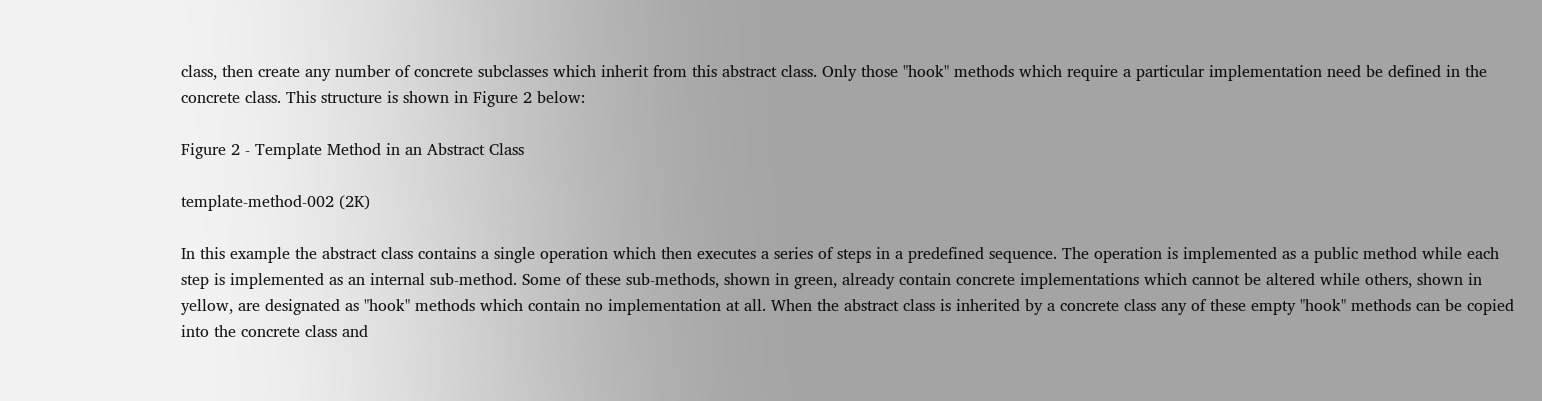class, then create any number of concrete subclasses which inherit from this abstract class. Only those "hook" methods which require a particular implementation need be defined in the concrete class. This structure is shown in Figure 2 below:

Figure 2 - Template Method in an Abstract Class

template-method-002 (2K)

In this example the abstract class contains a single operation which then executes a series of steps in a predefined sequence. The operation is implemented as a public method while each step is implemented as an internal sub-method. Some of these sub-methods, shown in green, already contain concrete implementations which cannot be altered while others, shown in yellow, are designated as "hook" methods which contain no implementation at all. When the abstract class is inherited by a concrete class any of these empty "hook" methods can be copied into the concrete class and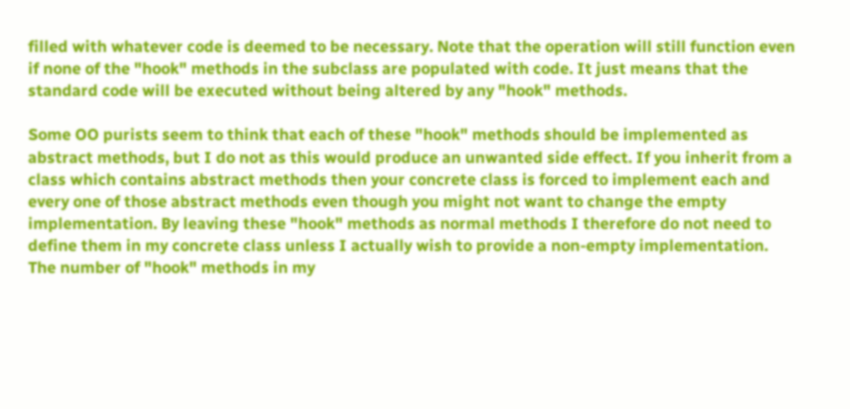filled with whatever code is deemed to be necessary. Note that the operation will still function even if none of the "hook" methods in the subclass are populated with code. It just means that the standard code will be executed without being altered by any "hook" methods.

Some OO purists seem to think that each of these "hook" methods should be implemented as abstract methods, but I do not as this would produce an unwanted side effect. If you inherit from a class which contains abstract methods then your concrete class is forced to implement each and every one of those abstract methods even though you might not want to change the empty implementation. By leaving these "hook" methods as normal methods I therefore do not need to define them in my concrete class unless I actually wish to provide a non-empty implementation. The number of "hook" methods in my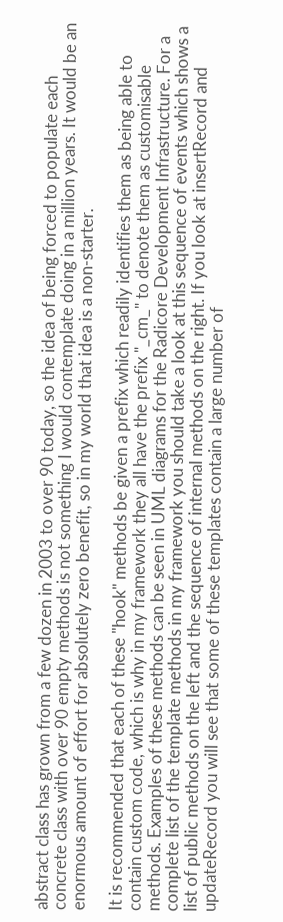abstract class has grown from a few dozen in 2003 to over 90 today, so the idea of being forced to populate each concrete class with over 90 empty methods is not something I would contemplate doing in a million years. It would be an enormous amount of effort for absolutely zero benefit, so in my world that idea is a non-starter.

It is recommended that each of these "hook" methods be given a prefix which readily identifies them as being able to contain custom code, which is why in my framework they all have the prefix "_cm_" to denote them as customisable methods. Examples of these methods can be seen in UML diagrams for the Radicore Development Infrastructure. For a complete list of the template methods in my framework you should take a look at this sequence of events which shows a list of public methods on the left and the sequence of internal methods on the right. If you look at insertRecord and updateRecord you will see that some of these templates contain a large number of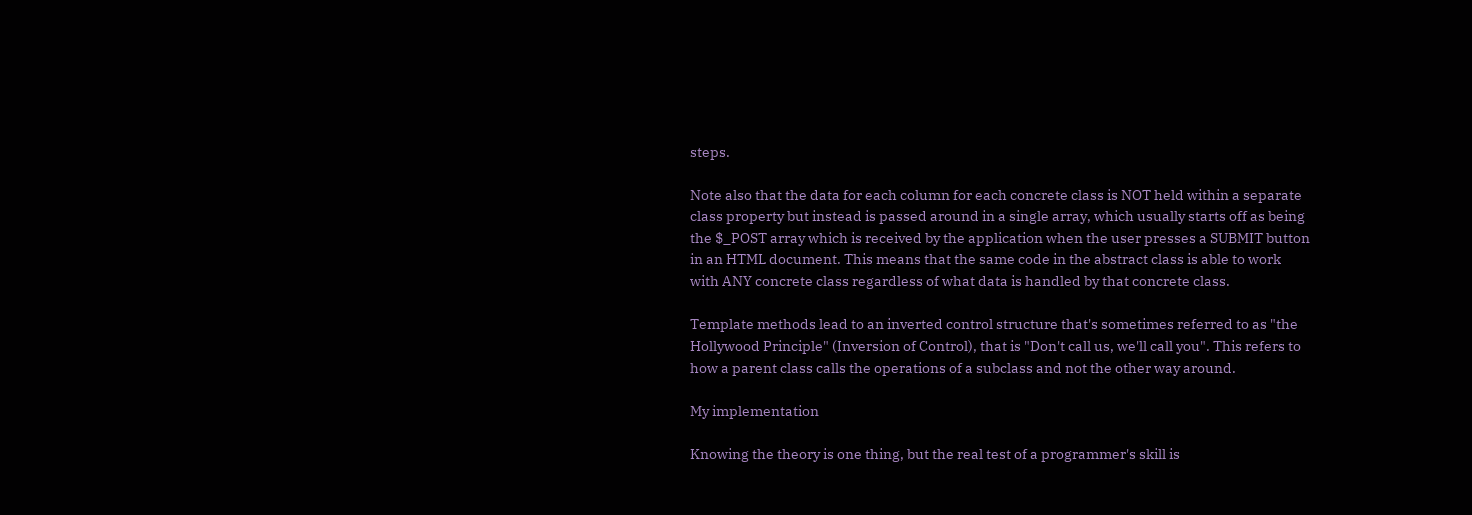steps.

Note also that the data for each column for each concrete class is NOT held within a separate class property but instead is passed around in a single array, which usually starts off as being the $_POST array which is received by the application when the user presses a SUBMIT button in an HTML document. This means that the same code in the abstract class is able to work with ANY concrete class regardless of what data is handled by that concrete class.

Template methods lead to an inverted control structure that's sometimes referred to as "the Hollywood Principle" (Inversion of Control), that is "Don't call us, we'll call you". This refers to how a parent class calls the operations of a subclass and not the other way around.

My implementation

Knowing the theory is one thing, but the real test of a programmer's skill is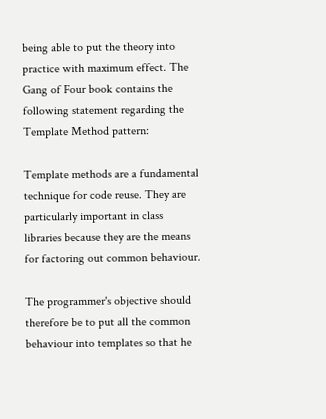being able to put the theory into practice with maximum effect. The Gang of Four book contains the following statement regarding the Template Method pattern:

Template methods are a fundamental technique for code reuse. They are particularly important in class libraries because they are the means for factoring out common behaviour.

The programmer's objective should therefore be to put all the common behaviour into templates so that he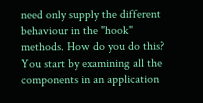need only supply the different behaviour in the "hook" methods. How do you do this? You start by examining all the components in an application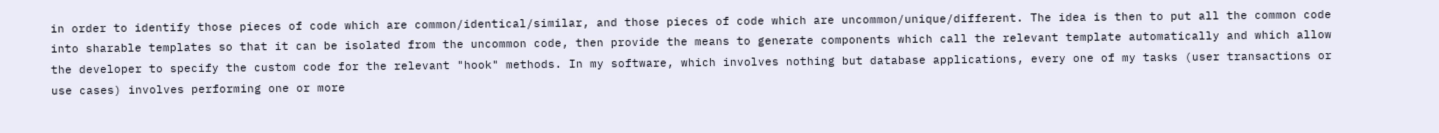in order to identify those pieces of code which are common/identical/similar, and those pieces of code which are uncommon/unique/different. The idea is then to put all the common code into sharable templates so that it can be isolated from the uncommon code, then provide the means to generate components which call the relevant template automatically and which allow the developer to specify the custom code for the relevant "hook" methods. In my software, which involves nothing but database applications, every one of my tasks (user transactions or use cases) involves performing one or more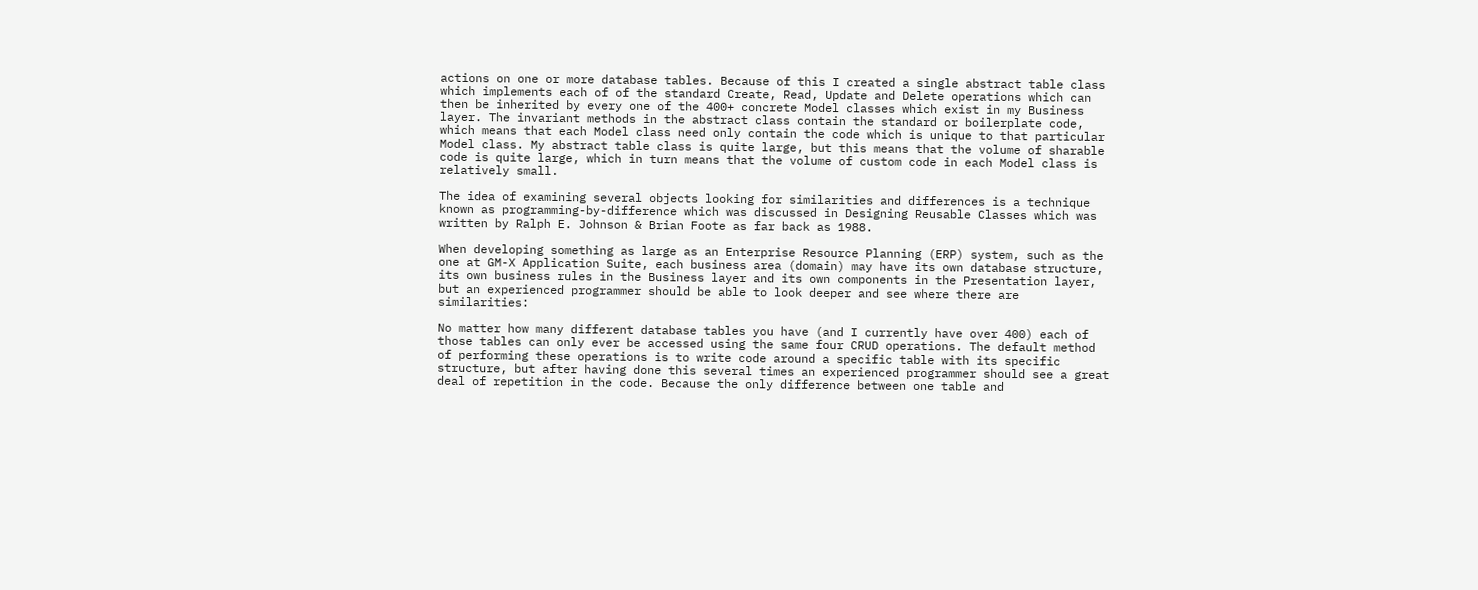actions on one or more database tables. Because of this I created a single abstract table class which implements each of of the standard Create, Read, Update and Delete operations which can then be inherited by every one of the 400+ concrete Model classes which exist in my Business layer. The invariant methods in the abstract class contain the standard or boilerplate code, which means that each Model class need only contain the code which is unique to that particular Model class. My abstract table class is quite large, but this means that the volume of sharable code is quite large, which in turn means that the volume of custom code in each Model class is relatively small.

The idea of examining several objects looking for similarities and differences is a technique known as programming-by-difference which was discussed in Designing Reusable Classes which was written by Ralph E. Johnson & Brian Foote as far back as 1988.

When developing something as large as an Enterprise Resource Planning (ERP) system, such as the one at GM-X Application Suite, each business area (domain) may have its own database structure, its own business rules in the Business layer and its own components in the Presentation layer, but an experienced programmer should be able to look deeper and see where there are similarities:

No matter how many different database tables you have (and I currently have over 400) each of those tables can only ever be accessed using the same four CRUD operations. The default method of performing these operations is to write code around a specific table with its specific structure, but after having done this several times an experienced programmer should see a great deal of repetition in the code. Because the only difference between one table and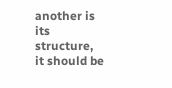another is its structure, it should be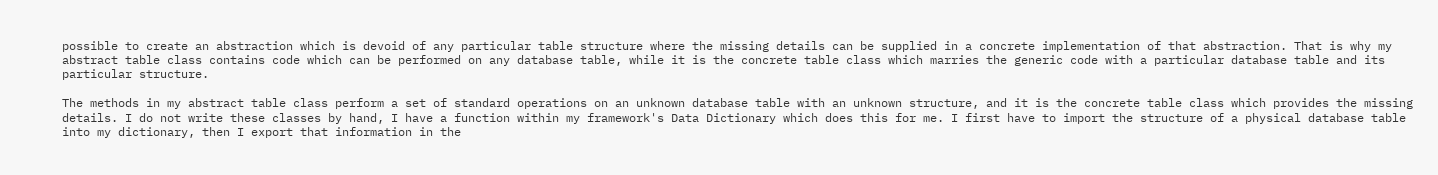possible to create an abstraction which is devoid of any particular table structure where the missing details can be supplied in a concrete implementation of that abstraction. That is why my abstract table class contains code which can be performed on any database table, while it is the concrete table class which marries the generic code with a particular database table and its particular structure.

The methods in my abstract table class perform a set of standard operations on an unknown database table with an unknown structure, and it is the concrete table class which provides the missing details. I do not write these classes by hand, I have a function within my framework's Data Dictionary which does this for me. I first have to import the structure of a physical database table into my dictionary, then I export that information in the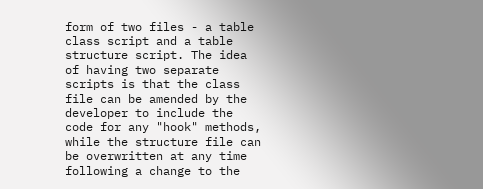form of two files - a table class script and a table structure script. The idea of having two separate scripts is that the class file can be amended by the developer to include the code for any "hook" methods, while the structure file can be overwritten at any time following a change to the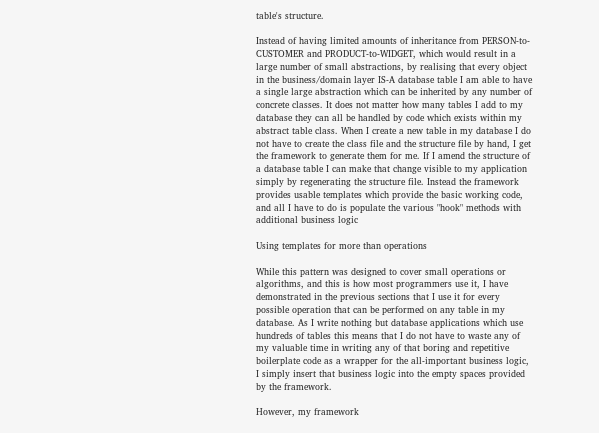table's structure.

Instead of having limited amounts of inheritance from PERSON-to-CUSTOMER and PRODUCT-to-WIDGET, which would result in a large number of small abstractions, by realising that every object in the business/domain layer IS-A database table I am able to have a single large abstraction which can be inherited by any number of concrete classes. It does not matter how many tables I add to my database they can all be handled by code which exists within my abstract table class. When I create a new table in my database I do not have to create the class file and the structure file by hand, I get the framework to generate them for me. If I amend the structure of a database table I can make that change visible to my application simply by regenerating the structure file. Instead the framework provides usable templates which provide the basic working code, and all I have to do is populate the various "hook" methods with additional business logic

Using templates for more than operations

While this pattern was designed to cover small operations or algorithms, and this is how most programmers use it, I have demonstrated in the previous sections that I use it for every possible operation that can be performed on any table in my database. As I write nothing but database applications which use hundreds of tables this means that I do not have to waste any of my valuable time in writing any of that boring and repetitive boilerplate code as a wrapper for the all-important business logic, I simply insert that business logic into the empty spaces provided by the framework.

However, my framework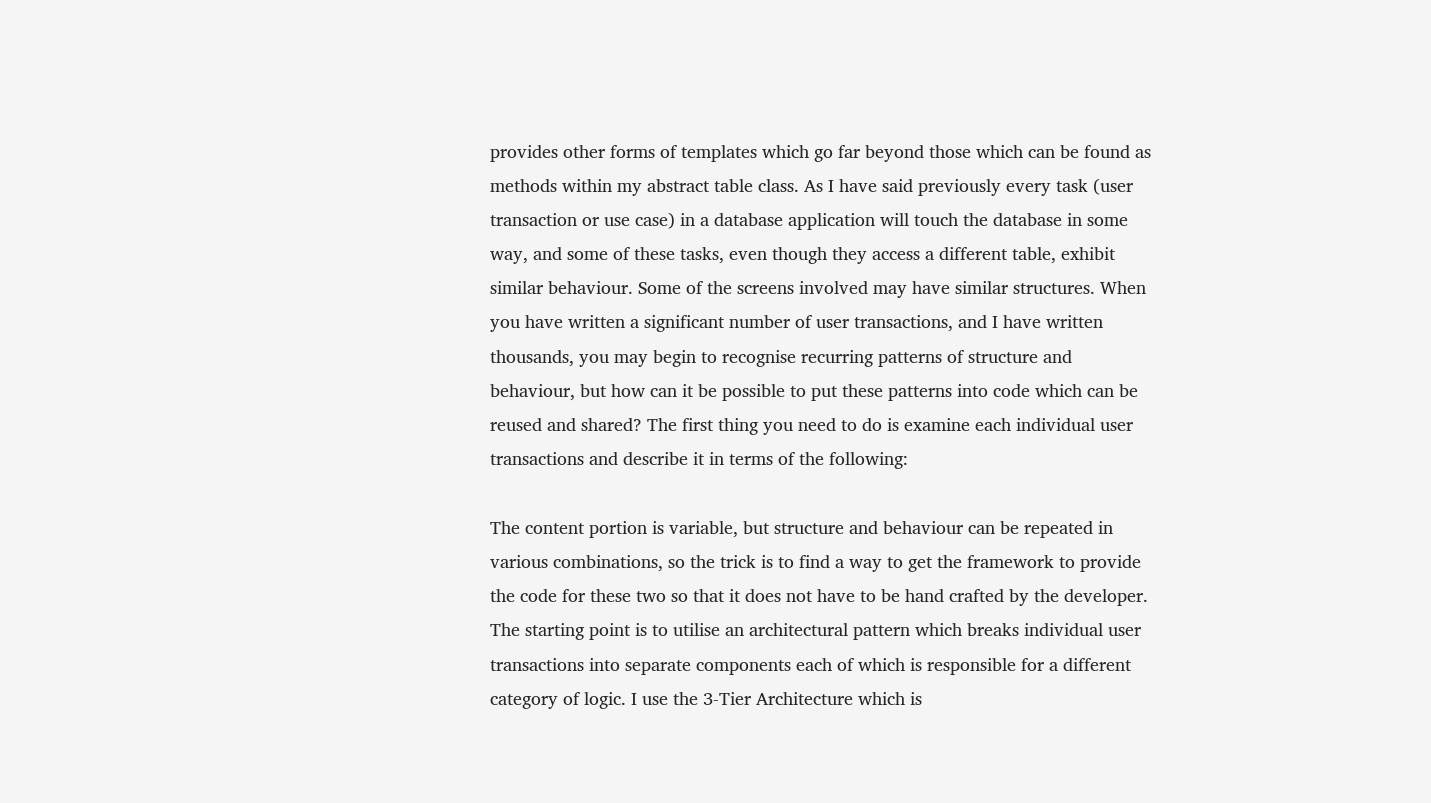provides other forms of templates which go far beyond those which can be found as methods within my abstract table class. As I have said previously every task (user transaction or use case) in a database application will touch the database in some way, and some of these tasks, even though they access a different table, exhibit similar behaviour. Some of the screens involved may have similar structures. When you have written a significant number of user transactions, and I have written thousands, you may begin to recognise recurring patterns of structure and behaviour, but how can it be possible to put these patterns into code which can be reused and shared? The first thing you need to do is examine each individual user transactions and describe it in terms of the following:

The content portion is variable, but structure and behaviour can be repeated in various combinations, so the trick is to find a way to get the framework to provide the code for these two so that it does not have to be hand crafted by the developer. The starting point is to utilise an architectural pattern which breaks individual user transactions into separate components each of which is responsible for a different category of logic. I use the 3-Tier Architecture which is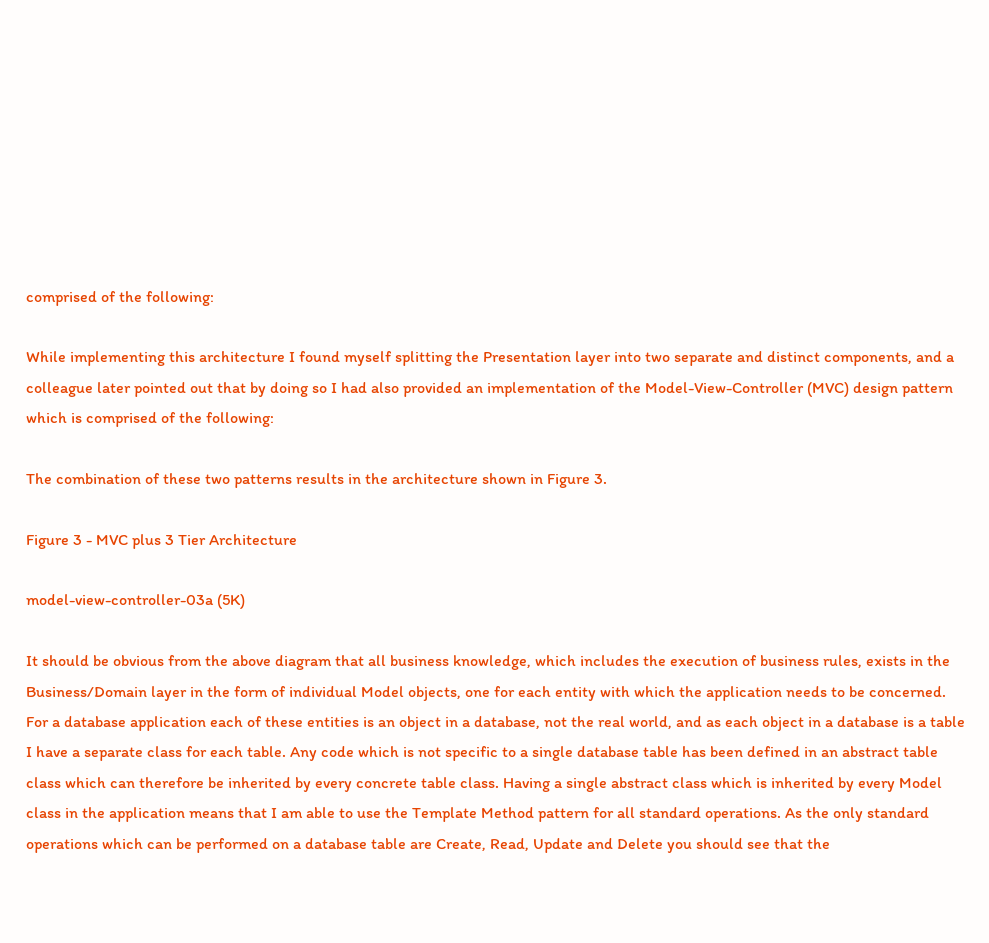comprised of the following:

While implementing this architecture I found myself splitting the Presentation layer into two separate and distinct components, and a colleague later pointed out that by doing so I had also provided an implementation of the Model-View-Controller (MVC) design pattern which is comprised of the following:

The combination of these two patterns results in the architecture shown in Figure 3.

Figure 3 - MVC plus 3 Tier Architecture

model-view-controller-03a (5K)

It should be obvious from the above diagram that all business knowledge, which includes the execution of business rules, exists in the Business/Domain layer in the form of individual Model objects, one for each entity with which the application needs to be concerned. For a database application each of these entities is an object in a database, not the real world, and as each object in a database is a table I have a separate class for each table. Any code which is not specific to a single database table has been defined in an abstract table class which can therefore be inherited by every concrete table class. Having a single abstract class which is inherited by every Model class in the application means that I am able to use the Template Method pattern for all standard operations. As the only standard operations which can be performed on a database table are Create, Read, Update and Delete you should see that the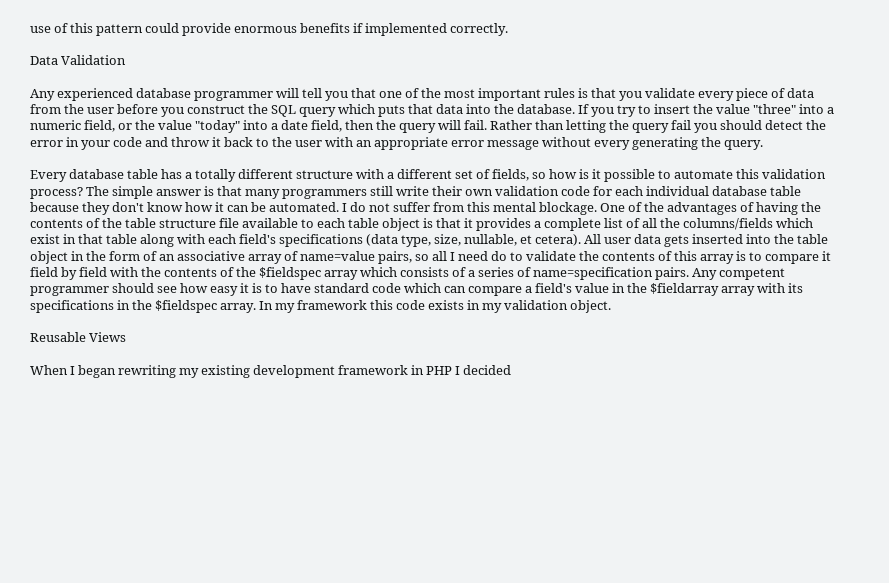use of this pattern could provide enormous benefits if implemented correctly.

Data Validation

Any experienced database programmer will tell you that one of the most important rules is that you validate every piece of data from the user before you construct the SQL query which puts that data into the database. If you try to insert the value "three" into a numeric field, or the value "today" into a date field, then the query will fail. Rather than letting the query fail you should detect the error in your code and throw it back to the user with an appropriate error message without every generating the query.

Every database table has a totally different structure with a different set of fields, so how is it possible to automate this validation process? The simple answer is that many programmers still write their own validation code for each individual database table because they don't know how it can be automated. I do not suffer from this mental blockage. One of the advantages of having the contents of the table structure file available to each table object is that it provides a complete list of all the columns/fields which exist in that table along with each field's specifications (data type, size, nullable, et cetera). All user data gets inserted into the table object in the form of an associative array of name=value pairs, so all I need do to validate the contents of this array is to compare it field by field with the contents of the $fieldspec array which consists of a series of name=specification pairs. Any competent programmer should see how easy it is to have standard code which can compare a field's value in the $fieldarray array with its specifications in the $fieldspec array. In my framework this code exists in my validation object.

Reusable Views

When I began rewriting my existing development framework in PHP I decided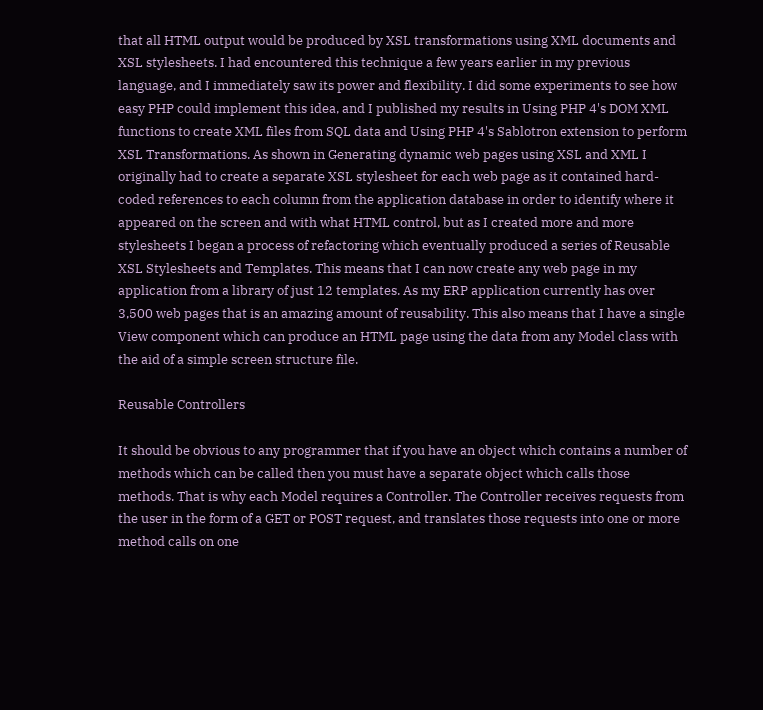that all HTML output would be produced by XSL transformations using XML documents and XSL stylesheets. I had encountered this technique a few years earlier in my previous language, and I immediately saw its power and flexibility. I did some experiments to see how easy PHP could implement this idea, and I published my results in Using PHP 4's DOM XML functions to create XML files from SQL data and Using PHP 4's Sablotron extension to perform XSL Transformations. As shown in Generating dynamic web pages using XSL and XML I originally had to create a separate XSL stylesheet for each web page as it contained hard-coded references to each column from the application database in order to identify where it appeared on the screen and with what HTML control, but as I created more and more stylesheets I began a process of refactoring which eventually produced a series of Reusable XSL Stylesheets and Templates. This means that I can now create any web page in my application from a library of just 12 templates. As my ERP application currently has over 3,500 web pages that is an amazing amount of reusability. This also means that I have a single View component which can produce an HTML page using the data from any Model class with the aid of a simple screen structure file.

Reusable Controllers

It should be obvious to any programmer that if you have an object which contains a number of methods which can be called then you must have a separate object which calls those methods. That is why each Model requires a Controller. The Controller receives requests from the user in the form of a GET or POST request, and translates those requests into one or more method calls on one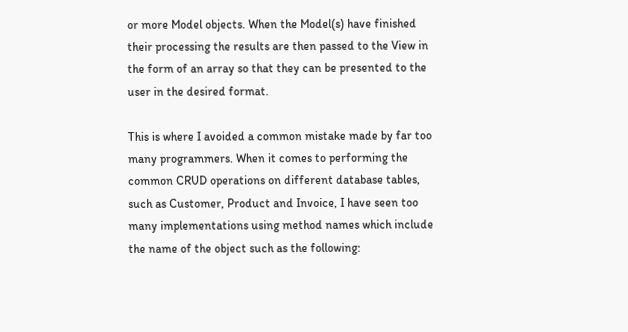or more Model objects. When the Model(s) have finished their processing the results are then passed to the View in the form of an array so that they can be presented to the user in the desired format.

This is where I avoided a common mistake made by far too many programmers. When it comes to performing the common CRUD operations on different database tables, such as Customer, Product and Invoice, I have seen too many implementations using method names which include the name of the object such as the following: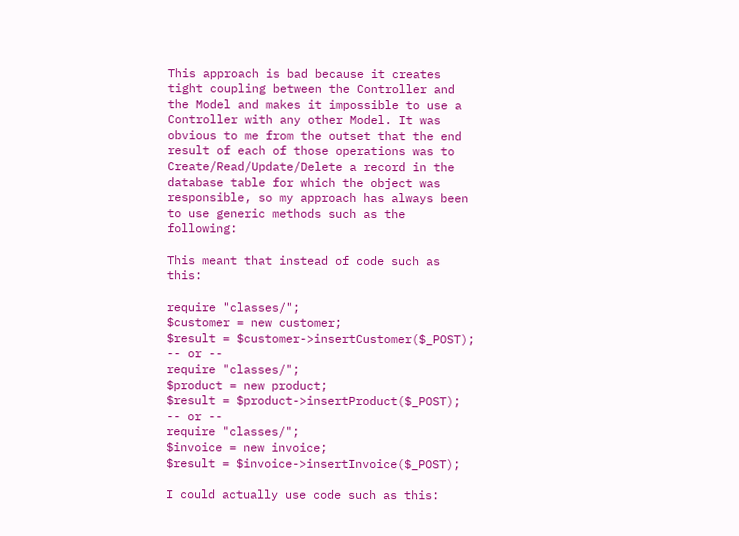This approach is bad because it creates tight coupling between the Controller and the Model and makes it impossible to use a Controller with any other Model. It was obvious to me from the outset that the end result of each of those operations was to Create/Read/Update/Delete a record in the database table for which the object was responsible, so my approach has always been to use generic methods such as the following:

This meant that instead of code such as this:

require "classes/";
$customer = new customer;
$result = $customer->insertCustomer($_POST);
-- or --
require "classes/";
$product = new product;
$result = $product->insertProduct($_POST);
-- or --
require "classes/";
$invoice = new invoice;
$result = $invoice->insertInvoice($_POST);

I could actually use code such as this: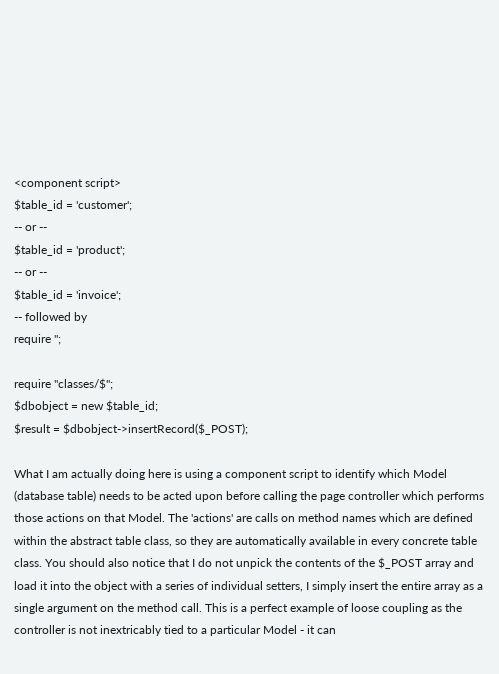<component script>
$table_id = 'customer';
-- or --
$table_id = 'product';
-- or --
$table_id = 'invoice';
-- followed by
require '';

require "classes/$";
$dbobject = new $table_id;
$result = $dbobject->insertRecord($_POST);

What I am actually doing here is using a component script to identify which Model (database table) needs to be acted upon before calling the page controller which performs those actions on that Model. The 'actions' are calls on method names which are defined within the abstract table class, so they are automatically available in every concrete table class. You should also notice that I do not unpick the contents of the $_POST array and load it into the object with a series of individual setters, I simply insert the entire array as a single argument on the method call. This is a perfect example of loose coupling as the controller is not inextricably tied to a particular Model - it can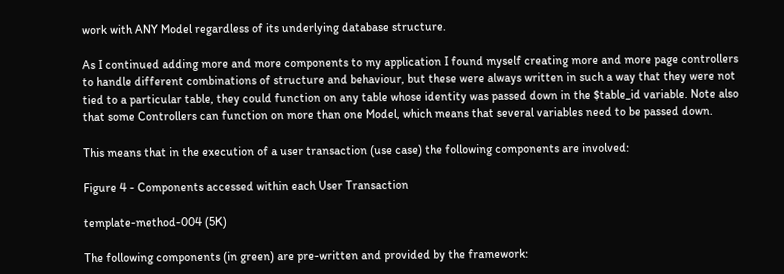work with ANY Model regardless of its underlying database structure.

As I continued adding more and more components to my application I found myself creating more and more page controllers to handle different combinations of structure and behaviour, but these were always written in such a way that they were not tied to a particular table, they could function on any table whose identity was passed down in the $table_id variable. Note also that some Controllers can function on more than one Model, which means that several variables need to be passed down.

This means that in the execution of a user transaction (use case) the following components are involved:

Figure 4 - Components accessed within each User Transaction

template-method-004 (5K)

The following components (in green) are pre-written and provided by the framework: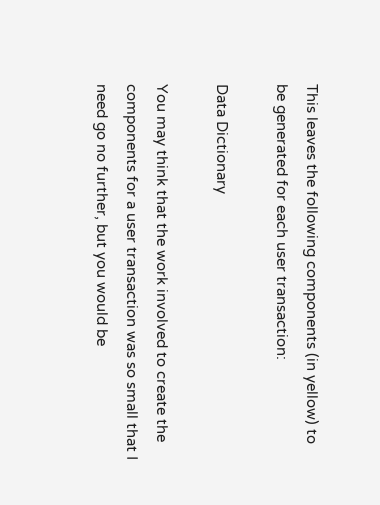This leaves the following components (in yellow) to be generated for each user transaction:

Data Dictionary

You may think that the work involved to create the components for a user transaction was so small that I need go no further, but you would be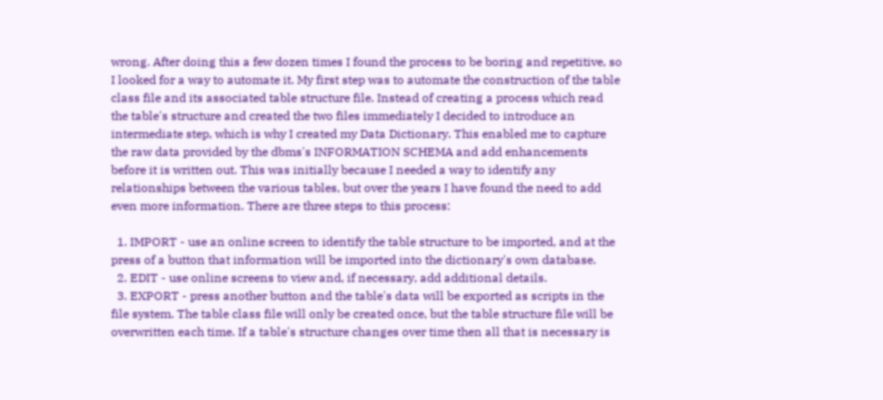wrong. After doing this a few dozen times I found the process to be boring and repetitive, so I looked for a way to automate it. My first step was to automate the construction of the table class file and its associated table structure file. Instead of creating a process which read the table's structure and created the two files immediately I decided to introduce an intermediate step, which is why I created my Data Dictionary. This enabled me to capture the raw data provided by the dbms's INFORMATION SCHEMA and add enhancements before it is written out. This was initially because I needed a way to identify any relationships between the various tables, but over the years I have found the need to add even more information. There are three steps to this process:

  1. IMPORT - use an online screen to identify the table structure to be imported, and at the press of a button that information will be imported into the dictionary's own database.
  2. EDIT - use online screens to view and, if necessary, add additional details.
  3. EXPORT - press another button and the table's data will be exported as scripts in the file system. The table class file will only be created once, but the table structure file will be overwritten each time. If a table's structure changes over time then all that is necessary is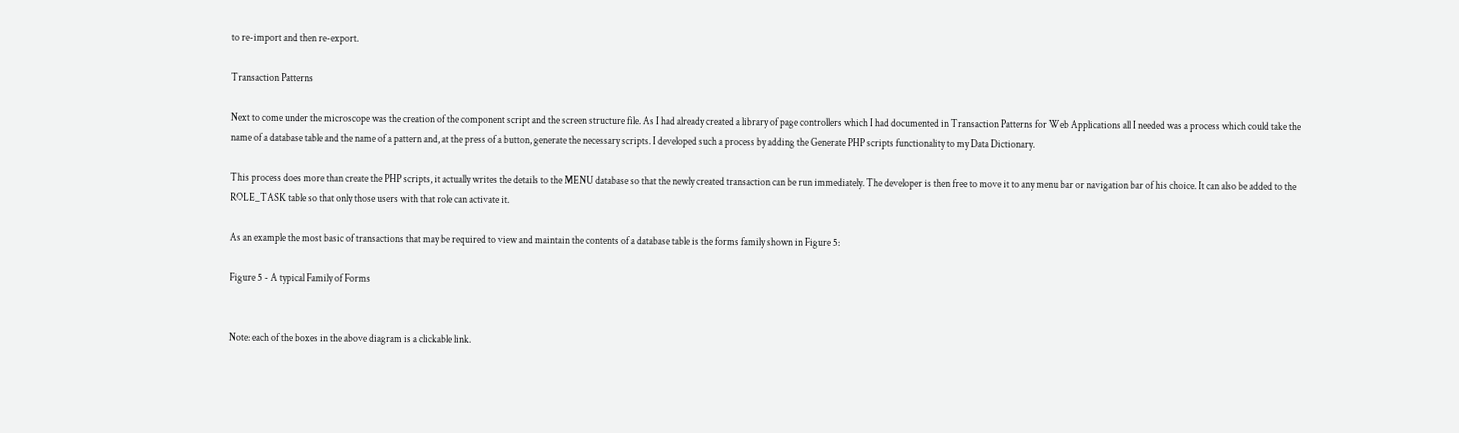to re-import and then re-export.

Transaction Patterns

Next to come under the microscope was the creation of the component script and the screen structure file. As I had already created a library of page controllers which I had documented in Transaction Patterns for Web Applications all I needed was a process which could take the name of a database table and the name of a pattern and, at the press of a button, generate the necessary scripts. I developed such a process by adding the Generate PHP scripts functionality to my Data Dictionary.

This process does more than create the PHP scripts, it actually writes the details to the MENU database so that the newly created transaction can be run immediately. The developer is then free to move it to any menu bar or navigation bar of his choice. It can also be added to the ROLE_TASK table so that only those users with that role can activate it.

As an example the most basic of transactions that may be required to view and maintain the contents of a database table is the forms family shown in Figure 5:

Figure 5 - A typical Family of Forms


Note: each of the boxes in the above diagram is a clickable link.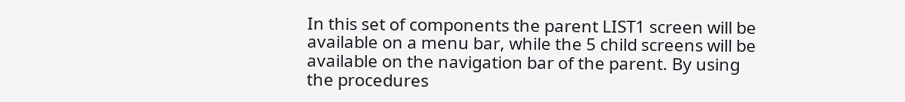In this set of components the parent LIST1 screen will be available on a menu bar, while the 5 child screens will be available on the navigation bar of the parent. By using the procedures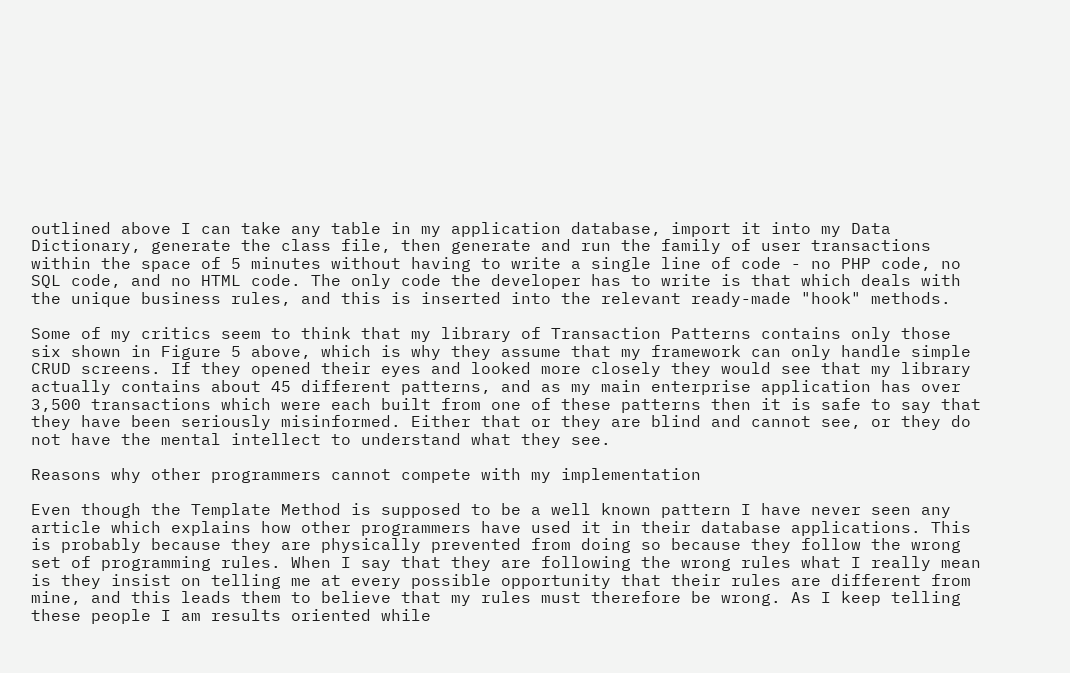outlined above I can take any table in my application database, import it into my Data Dictionary, generate the class file, then generate and run the family of user transactions within the space of 5 minutes without having to write a single line of code - no PHP code, no SQL code, and no HTML code. The only code the developer has to write is that which deals with the unique business rules, and this is inserted into the relevant ready-made "hook" methods.

Some of my critics seem to think that my library of Transaction Patterns contains only those six shown in Figure 5 above, which is why they assume that my framework can only handle simple CRUD screens. If they opened their eyes and looked more closely they would see that my library actually contains about 45 different patterns, and as my main enterprise application has over 3,500 transactions which were each built from one of these patterns then it is safe to say that they have been seriously misinformed. Either that or they are blind and cannot see, or they do not have the mental intellect to understand what they see.

Reasons why other programmers cannot compete with my implementation

Even though the Template Method is supposed to be a well known pattern I have never seen any article which explains how other programmers have used it in their database applications. This is probably because they are physically prevented from doing so because they follow the wrong set of programming rules. When I say that they are following the wrong rules what I really mean is they insist on telling me at every possible opportunity that their rules are different from mine, and this leads them to believe that my rules must therefore be wrong. As I keep telling these people I am results oriented while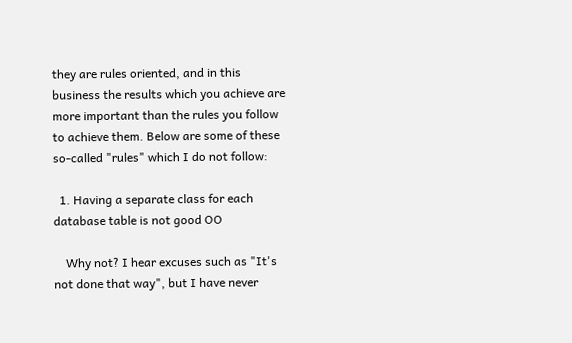they are rules oriented, and in this business the results which you achieve are more important than the rules you follow to achieve them. Below are some of these so-called "rules" which I do not follow:

  1. Having a separate class for each database table is not good OO

    Why not? I hear excuses such as "It's not done that way", but I have never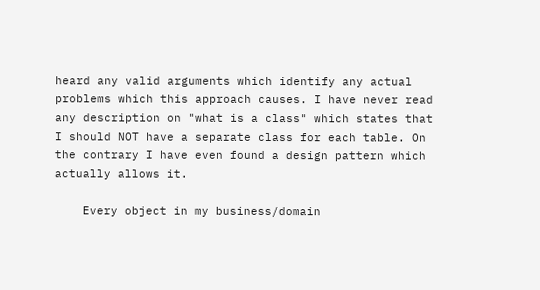heard any valid arguments which identify any actual problems which this approach causes. I have never read any description on "what is a class" which states that I should NOT have a separate class for each table. On the contrary I have even found a design pattern which actually allows it.

    Every object in my business/domain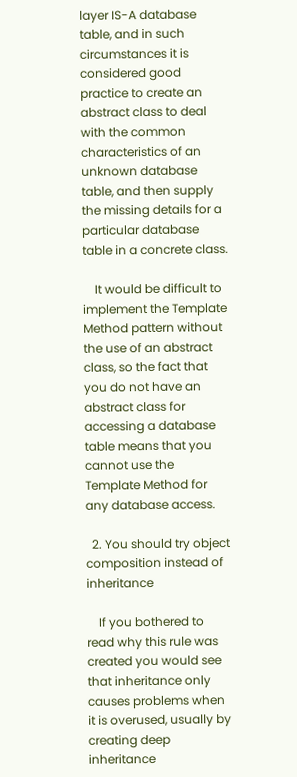layer IS-A database table, and in such circumstances it is considered good practice to create an abstract class to deal with the common characteristics of an unknown database table, and then supply the missing details for a particular database table in a concrete class.

    It would be difficult to implement the Template Method pattern without the use of an abstract class, so the fact that you do not have an abstract class for accessing a database table means that you cannot use the Template Method for any database access.

  2. You should try object composition instead of inheritance

    If you bothered to read why this rule was created you would see that inheritance only causes problems when it is overused, usually by creating deep inheritance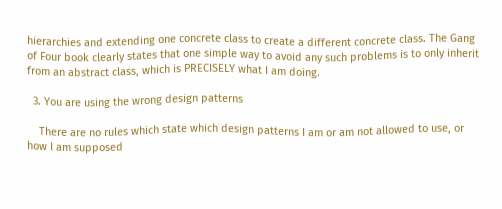hierarchies and extending one concrete class to create a different concrete class. The Gang of Four book clearly states that one simple way to avoid any such problems is to only inherit from an abstract class, which is PRECISELY what I am doing.

  3. You are using the wrong design patterns

    There are no rules which state which design patterns I am or am not allowed to use, or how I am supposed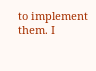to implement them. I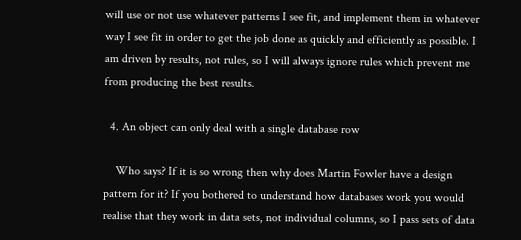will use or not use whatever patterns I see fit, and implement them in whatever way I see fit in order to get the job done as quickly and efficiently as possible. I am driven by results, not rules, so I will always ignore rules which prevent me from producing the best results.

  4. An object can only deal with a single database row

    Who says? If it is so wrong then why does Martin Fowler have a design pattern for it? If you bothered to understand how databases work you would realise that they work in data sets, not individual columns, so I pass sets of data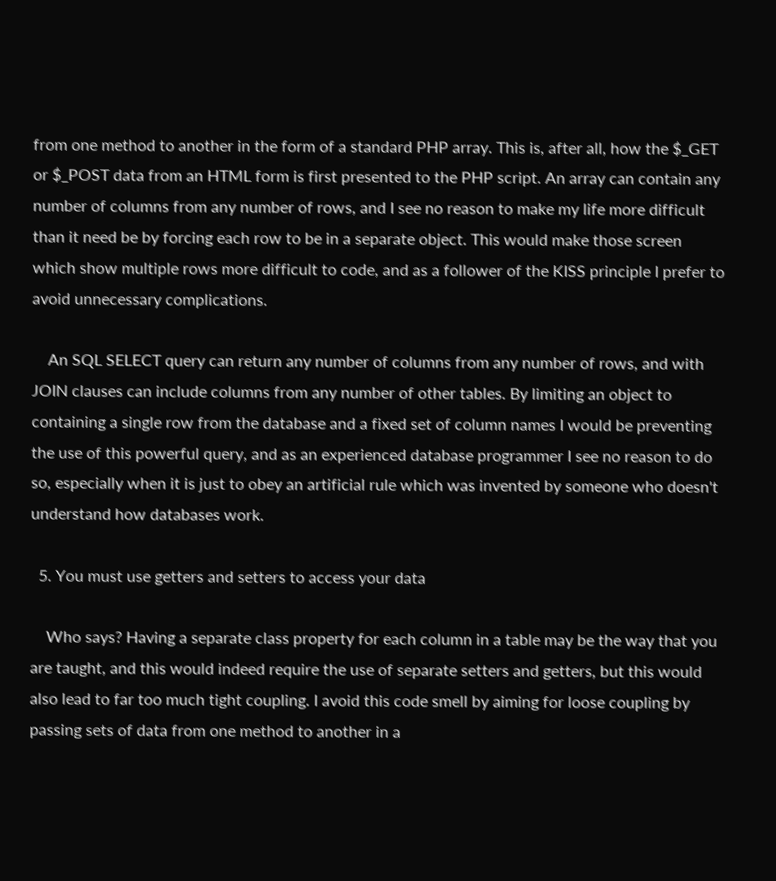from one method to another in the form of a standard PHP array. This is, after all, how the $_GET or $_POST data from an HTML form is first presented to the PHP script. An array can contain any number of columns from any number of rows, and I see no reason to make my life more difficult than it need be by forcing each row to be in a separate object. This would make those screen which show multiple rows more difficult to code, and as a follower of the KISS principle I prefer to avoid unnecessary complications.

    An SQL SELECT query can return any number of columns from any number of rows, and with JOIN clauses can include columns from any number of other tables. By limiting an object to containing a single row from the database and a fixed set of column names I would be preventing the use of this powerful query, and as an experienced database programmer I see no reason to do so, especially when it is just to obey an artificial rule which was invented by someone who doesn't understand how databases work.

  5. You must use getters and setters to access your data

    Who says? Having a separate class property for each column in a table may be the way that you are taught, and this would indeed require the use of separate setters and getters, but this would also lead to far too much tight coupling. I avoid this code smell by aiming for loose coupling by passing sets of data from one method to another in a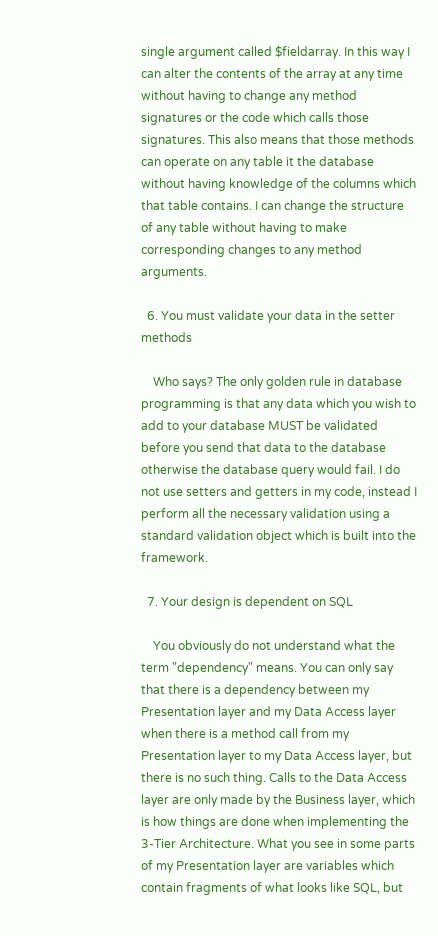single argument called $fieldarray. In this way I can alter the contents of the array at any time without having to change any method signatures or the code which calls those signatures. This also means that those methods can operate on any table it the database without having knowledge of the columns which that table contains. I can change the structure of any table without having to make corresponding changes to any method arguments.

  6. You must validate your data in the setter methods

    Who says? The only golden rule in database programming is that any data which you wish to add to your database MUST be validated before you send that data to the database otherwise the database query would fail. I do not use setters and getters in my code, instead I perform all the necessary validation using a standard validation object which is built into the framework.

  7. Your design is dependent on SQL

    You obviously do not understand what the term "dependency" means. You can only say that there is a dependency between my Presentation layer and my Data Access layer when there is a method call from my Presentation layer to my Data Access layer, but there is no such thing. Calls to the Data Access layer are only made by the Business layer, which is how things are done when implementing the 3-Tier Architecture. What you see in some parts of my Presentation layer are variables which contain fragments of what looks like SQL, but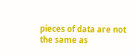pieces of data are not the same as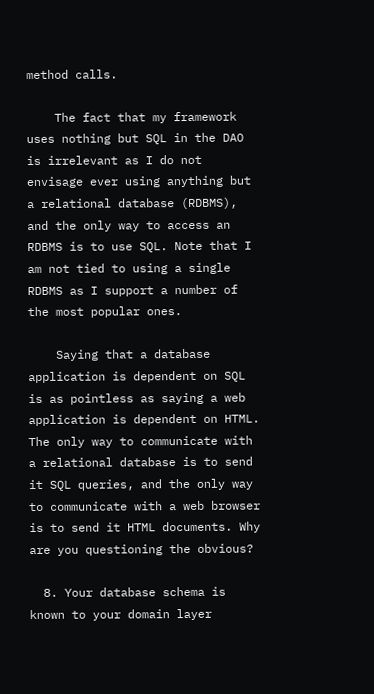method calls.

    The fact that my framework uses nothing but SQL in the DAO is irrelevant as I do not envisage ever using anything but a relational database (RDBMS), and the only way to access an RDBMS is to use SQL. Note that I am not tied to using a single RDBMS as I support a number of the most popular ones.

    Saying that a database application is dependent on SQL is as pointless as saying a web application is dependent on HTML. The only way to communicate with a relational database is to send it SQL queries, and the only way to communicate with a web browser is to send it HTML documents. Why are you questioning the obvious?

  8. Your database schema is known to your domain layer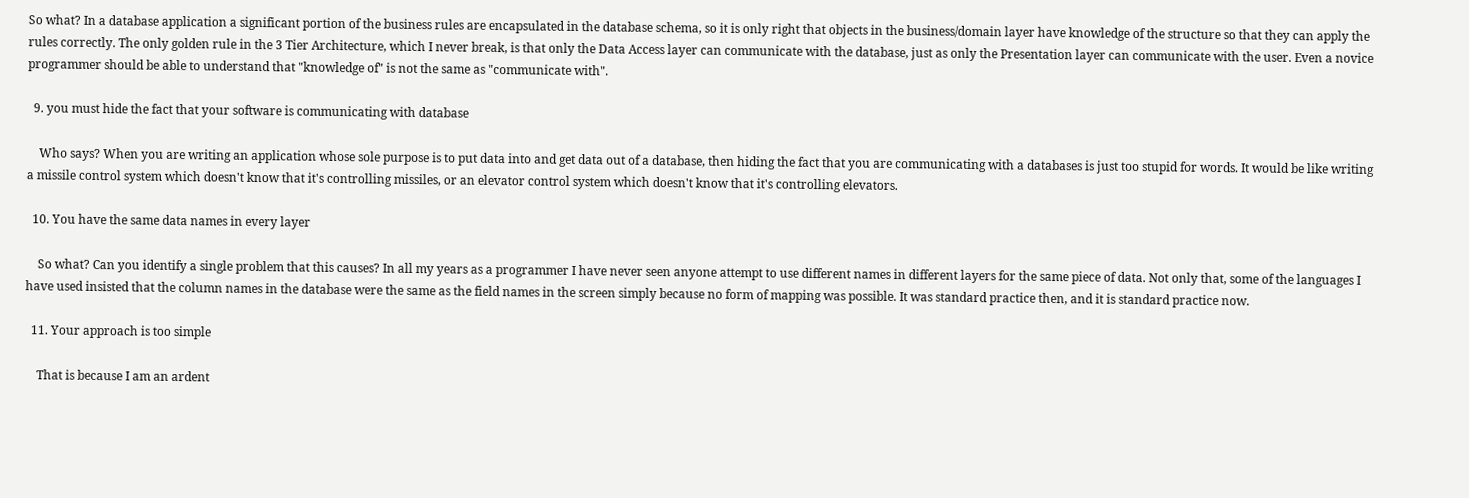So what? In a database application a significant portion of the business rules are encapsulated in the database schema, so it is only right that objects in the business/domain layer have knowledge of the structure so that they can apply the rules correctly. The only golden rule in the 3 Tier Architecture, which I never break, is that only the Data Access layer can communicate with the database, just as only the Presentation layer can communicate with the user. Even a novice programmer should be able to understand that "knowledge of" is not the same as "communicate with".

  9. you must hide the fact that your software is communicating with database

    Who says? When you are writing an application whose sole purpose is to put data into and get data out of a database, then hiding the fact that you are communicating with a databases is just too stupid for words. It would be like writing a missile control system which doesn't know that it's controlling missiles, or an elevator control system which doesn't know that it's controlling elevators.

  10. You have the same data names in every layer

    So what? Can you identify a single problem that this causes? In all my years as a programmer I have never seen anyone attempt to use different names in different layers for the same piece of data. Not only that, some of the languages I have used insisted that the column names in the database were the same as the field names in the screen simply because no form of mapping was possible. It was standard practice then, and it is standard practice now.

  11. Your approach is too simple

    That is because I am an ardent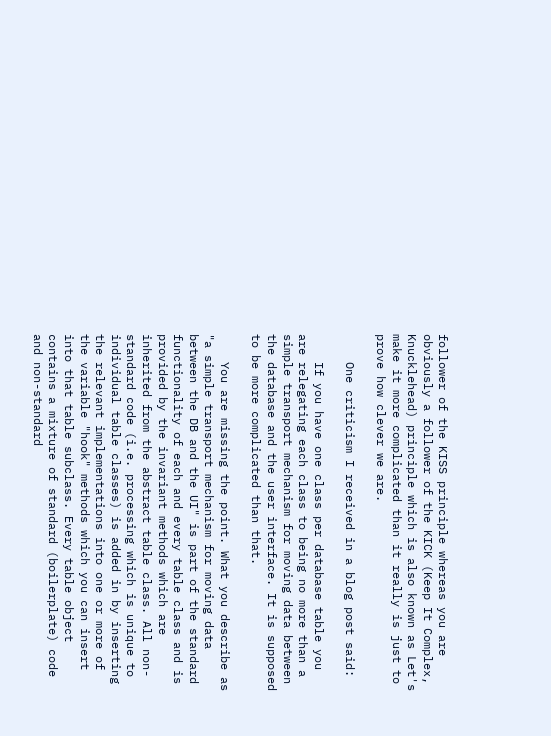follower of the KISS principle whereas you are obviously a follower of the KICK (Keep It Complex, Knucklehead) principle which is also known as Let's make it more complicated than it really is just to prove how clever we are.

    One criticism I received in a blog post said:

    If you have one class per database table you are relegating each class to being no more than a simple transport mechanism for moving data between the database and the user interface. It is supposed to be more complicated than that.

    You are missing the point. What you describe as "a simple transport mechanism for moving data between the DB and the UI" is part of the standard functionality of each and every table class and is provided by the invariant methods which are inherited from the abstract table class. All non-standard code (i.e. processing which is unique to individual table classes) is added in by inserting the relevant implementations into one or more of the variable "hook" methods which you can insert into that table subclass. Every table object contains a mixture of standard (boilerplate) code and non-standard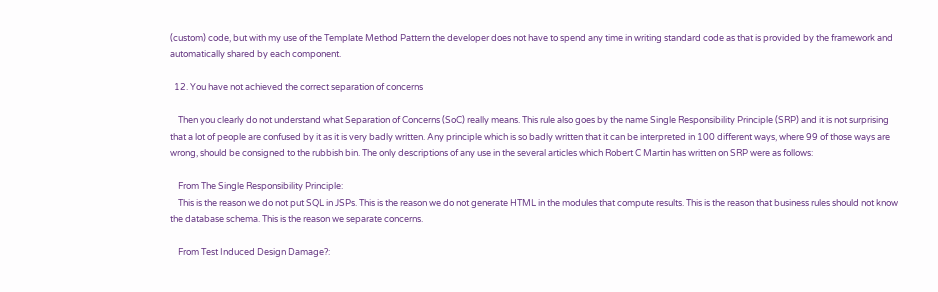(custom) code, but with my use of the Template Method Pattern the developer does not have to spend any time in writing standard code as that is provided by the framework and automatically shared by each component.

  12. You have not achieved the correct separation of concerns

    Then you clearly do not understand what Separation of Concerns (SoC) really means. This rule also goes by the name Single Responsibility Principle (SRP) and it is not surprising that a lot of people are confused by it as it is very badly written. Any principle which is so badly written that it can be interpreted in 100 different ways, where 99 of those ways are wrong, should be consigned to the rubbish bin. The only descriptions of any use in the several articles which Robert C Martin has written on SRP were as follows:

    From The Single Responsibility Principle:
    This is the reason we do not put SQL in JSPs. This is the reason we do not generate HTML in the modules that compute results. This is the reason that business rules should not know the database schema. This is the reason we separate concerns.

    From Test Induced Design Damage?: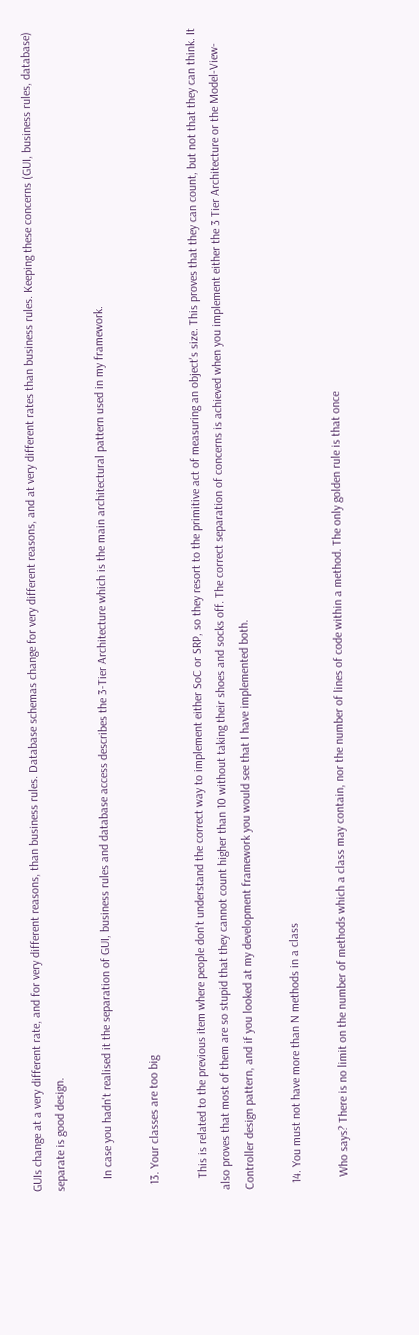GUIs change at a very different rate, and for very different reasons, than business rules. Database schemas change for very different reasons, and at very different rates than business rules. Keeping these concerns (GUI, business rules, database) separate is good design.

    In case you hadn't realised it the separation of GUI, business rules and database access describes the 3-Tier Architecture which is the main architectural pattern used in my framework.

  13. Your classes are too big

    This is related to the previous item where people don't understand the correct way to implement either SoC or SRP, so they resort to the primitive act of measuring an object's size. This proves that they can count, but not that they can think. It also proves that most of them are so stupid that they cannot count higher than 10 without taking their shoes and socks off. The correct separation of concerns is achieved when you implement either the 3 Tier Architecture or the Model-View-Controller design pattern, and if you looked at my development framework you would see that I have implemented both.

  14. You must not have more than N methods in a class

    Who says? There is no limit on the number of methods which a class may contain, nor the number of lines of code within a method. The only golden rule is that once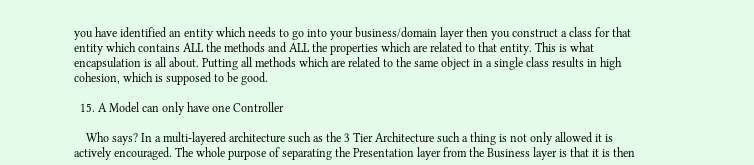you have identified an entity which needs to go into your business/domain layer then you construct a class for that entity which contains ALL the methods and ALL the properties which are related to that entity. This is what encapsulation is all about. Putting all methods which are related to the same object in a single class results in high cohesion, which is supposed to be good.

  15. A Model can only have one Controller

    Who says? In a multi-layered architecture such as the 3 Tier Architecture such a thing is not only allowed it is actively encouraged. The whole purpose of separating the Presentation layer from the Business layer is that it is then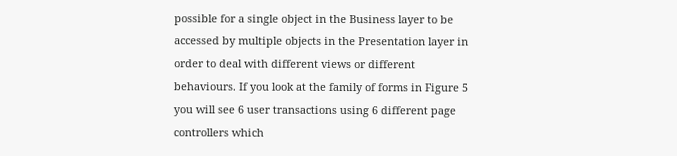possible for a single object in the Business layer to be accessed by multiple objects in the Presentation layer in order to deal with different views or different behaviours. If you look at the family of forms in Figure 5 you will see 6 user transactions using 6 different page controllers which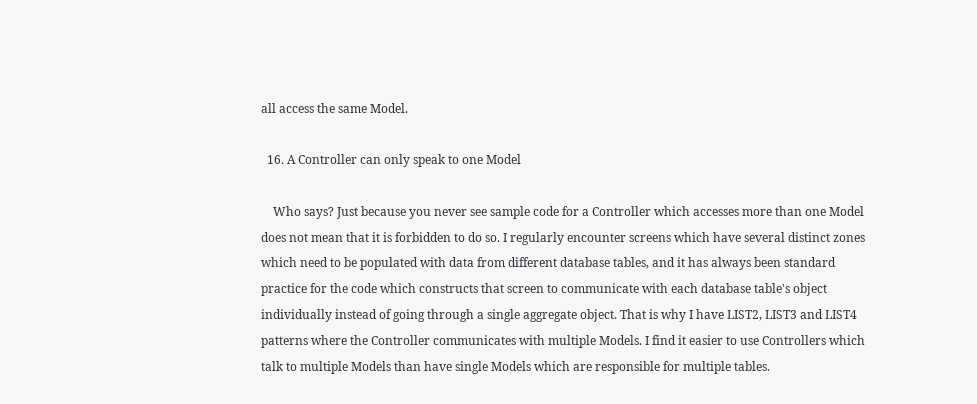all access the same Model.

  16. A Controller can only speak to one Model

    Who says? Just because you never see sample code for a Controller which accesses more than one Model does not mean that it is forbidden to do so. I regularly encounter screens which have several distinct zones which need to be populated with data from different database tables, and it has always been standard practice for the code which constructs that screen to communicate with each database table's object individually instead of going through a single aggregate object. That is why I have LIST2, LIST3 and LIST4 patterns where the Controller communicates with multiple Models. I find it easier to use Controllers which talk to multiple Models than have single Models which are responsible for multiple tables.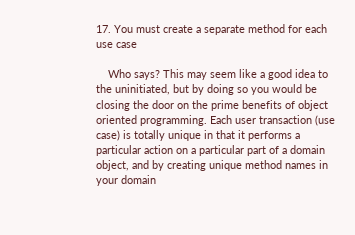17. You must create a separate method for each use case

    Who says? This may seem like a good idea to the uninitiated, but by doing so you would be closing the door on the prime benefits of object oriented programming. Each user transaction (use case) is totally unique in that it performs a particular action on a particular part of a domain object, and by creating unique method names in your domain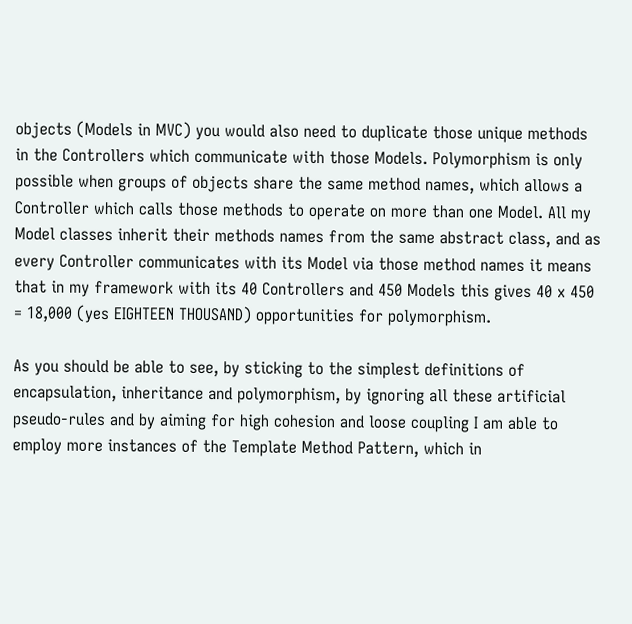objects (Models in MVC) you would also need to duplicate those unique methods in the Controllers which communicate with those Models. Polymorphism is only possible when groups of objects share the same method names, which allows a Controller which calls those methods to operate on more than one Model. All my Model classes inherit their methods names from the same abstract class, and as every Controller communicates with its Model via those method names it means that in my framework with its 40 Controllers and 450 Models this gives 40 x 450 = 18,000 (yes EIGHTEEN THOUSAND) opportunities for polymorphism.

As you should be able to see, by sticking to the simplest definitions of encapsulation, inheritance and polymorphism, by ignoring all these artificial pseudo-rules and by aiming for high cohesion and loose coupling I am able to employ more instances of the Template Method Pattern, which in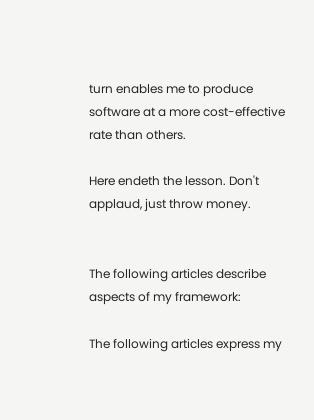turn enables me to produce software at a more cost-effective rate than others.

Here endeth the lesson. Don't applaud, just throw money.


The following articles describe aspects of my framework:

The following articles express my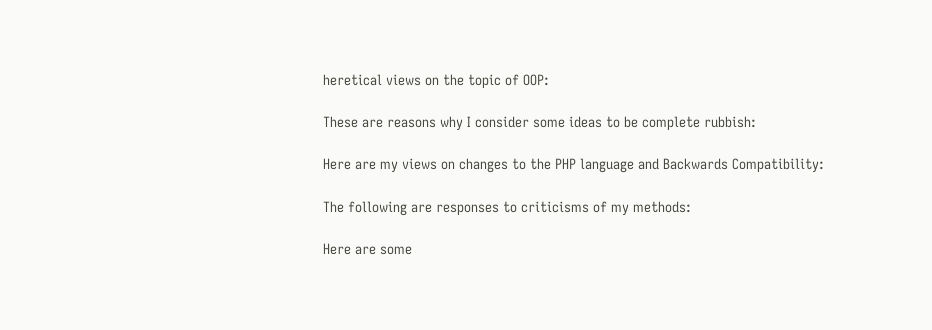heretical views on the topic of OOP:

These are reasons why I consider some ideas to be complete rubbish:

Here are my views on changes to the PHP language and Backwards Compatibility:

The following are responses to criticisms of my methods:

Here are some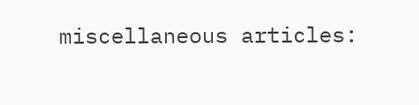miscellaneous articles: